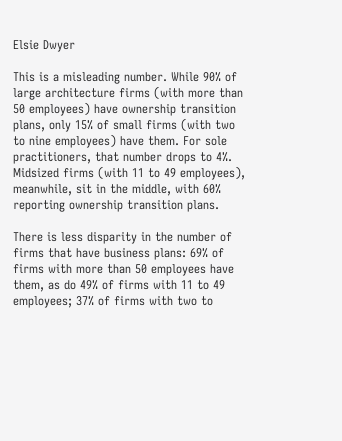Elsie Dwyer

This is a misleading number. While 90% of large architecture firms (with more than 50 employees) have ownership transition plans, only 15% of small firms (with two to nine employees) have them. For sole practitioners, that number drops to 4%. Midsized firms (with 11 to 49 employees), meanwhile, sit in the middle, with 60% reporting ownership transition plans.

There is less disparity in the number of firms that have business plans: 69% of firms with more than 50 employees have them, as do 49% of firms with 11 to 49 employees; 37% of firms with two to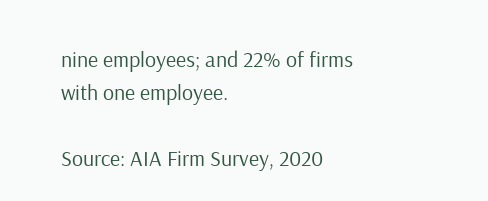nine employees; and 22% of firms with one employee.

Source: AIA Firm Survey, 2020